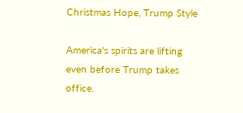Christmas Hope, Trump Style

America's spirits are lifting even before Trump takes office.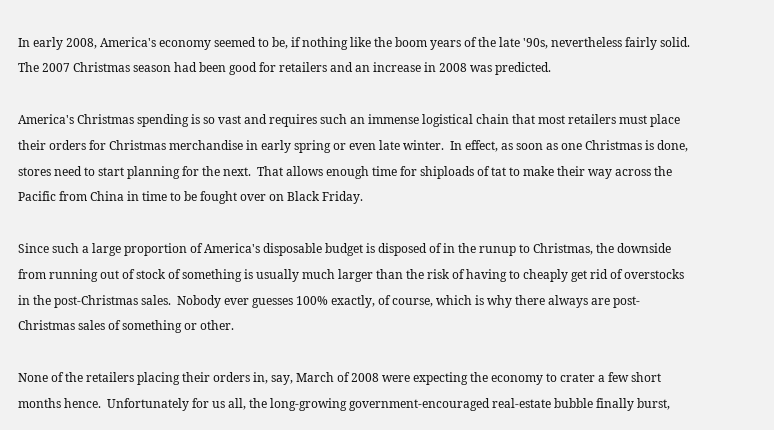In early 2008, America's economy seemed to be, if nothing like the boom years of the late '90s, nevertheless fairly solid.  The 2007 Christmas season had been good for retailers and an increase in 2008 was predicted.

America's Christmas spending is so vast and requires such an immense logistical chain that most retailers must place their orders for Christmas merchandise in early spring or even late winter.  In effect, as soon as one Christmas is done, stores need to start planning for the next.  That allows enough time for shiploads of tat to make their way across the Pacific from China in time to be fought over on Black Friday.

Since such a large proportion of America's disposable budget is disposed of in the runup to Christmas, the downside from running out of stock of something is usually much larger than the risk of having to cheaply get rid of overstocks in the post-Christmas sales.  Nobody ever guesses 100% exactly, of course, which is why there always are post-Christmas sales of something or other.

None of the retailers placing their orders in, say, March of 2008 were expecting the economy to crater a few short months hence.  Unfortunately for us all, the long-growing government-encouraged real-estate bubble finally burst,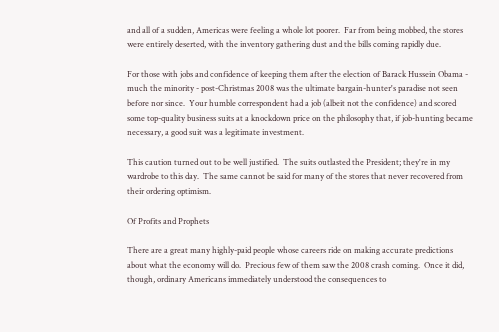and all of a sudden, Americas were feeling a whole lot poorer.  Far from being mobbed, the stores were entirely deserted, with the inventory gathering dust and the bills coming rapidly due.

For those with jobs and confidence of keeping them after the election of Barack Hussein Obama - much the minority - post-Christmas 2008 was the ultimate bargain-hunter's paradise not seen before nor since.  Your humble correspondent had a job (albeit not the confidence) and scored some top-quality business suits at a knockdown price on the philosophy that, if job-hunting became necessary, a good suit was a legitimate investment.

This caution turned out to be well justified.  The suits outlasted the President; they're in my wardrobe to this day.  The same cannot be said for many of the stores that never recovered from their ordering optimism.

Of Profits and Prophets

There are a great many highly-paid people whose careers ride on making accurate predictions about what the economy will do.  Precious few of them saw the 2008 crash coming.  Once it did, though, ordinary Americans immediately understood the consequences to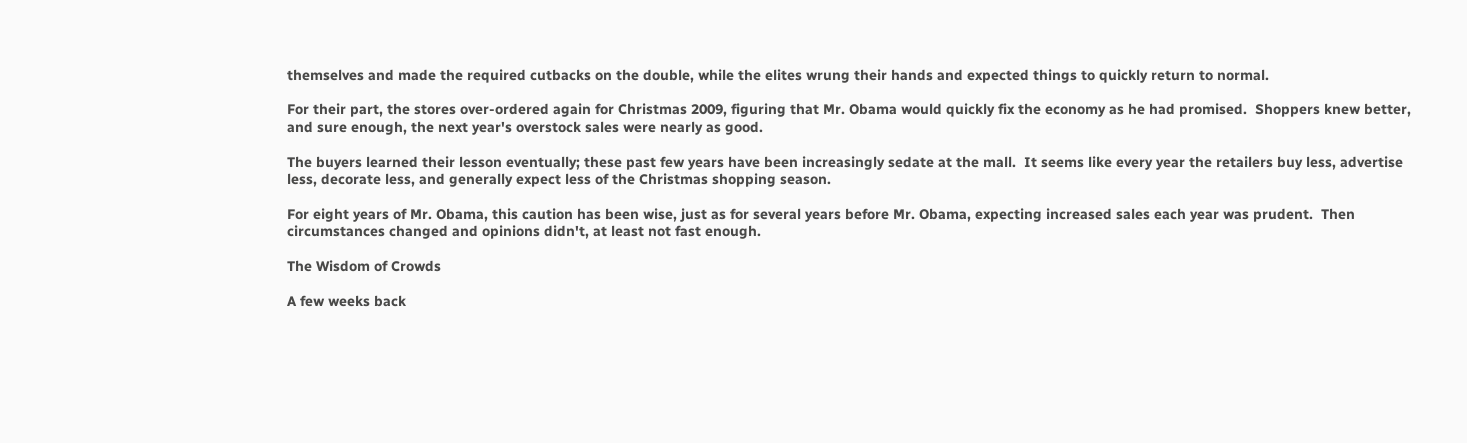themselves and made the required cutbacks on the double, while the elites wrung their hands and expected things to quickly return to normal.

For their part, the stores over-ordered again for Christmas 2009, figuring that Mr. Obama would quickly fix the economy as he had promised.  Shoppers knew better, and sure enough, the next year's overstock sales were nearly as good.

The buyers learned their lesson eventually; these past few years have been increasingly sedate at the mall.  It seems like every year the retailers buy less, advertise less, decorate less, and generally expect less of the Christmas shopping season.

For eight years of Mr. Obama, this caution has been wise, just as for several years before Mr. Obama, expecting increased sales each year was prudent.  Then circumstances changed and opinions didn't, at least not fast enough.

The Wisdom of Crowds

A few weeks back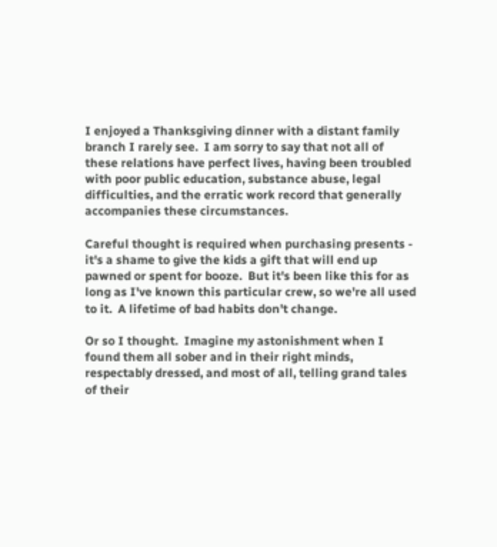I enjoyed a Thanksgiving dinner with a distant family branch I rarely see.  I am sorry to say that not all of these relations have perfect lives, having been troubled with poor public education, substance abuse, legal difficulties, and the erratic work record that generally accompanies these circumstances.

Careful thought is required when purchasing presents - it's a shame to give the kids a gift that will end up pawned or spent for booze.  But it's been like this for as long as I've known this particular crew, so we're all used to it.  A lifetime of bad habits don't change.

Or so I thought.  Imagine my astonishment when I found them all sober and in their right minds, respectably dressed, and most of all, telling grand tales of their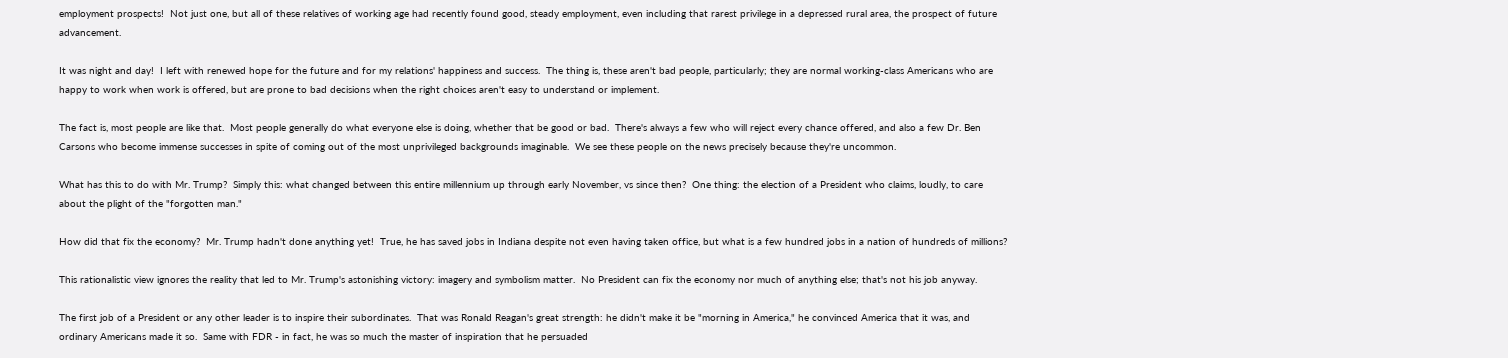employment prospects!  Not just one, but all of these relatives of working age had recently found good, steady employment, even including that rarest privilege in a depressed rural area, the prospect of future advancement.

It was night and day!  I left with renewed hope for the future and for my relations' happiness and success.  The thing is, these aren't bad people, particularly; they are normal working-class Americans who are happy to work when work is offered, but are prone to bad decisions when the right choices aren't easy to understand or implement.

The fact is, most people are like that.  Most people generally do what everyone else is doing, whether that be good or bad.  There's always a few who will reject every chance offered, and also a few Dr. Ben Carsons who become immense successes in spite of coming out of the most unprivileged backgrounds imaginable.  We see these people on the news precisely because they're uncommon.

What has this to do with Mr. Trump?  Simply this: what changed between this entire millennium up through early November, vs since then?  One thing: the election of a President who claims, loudly, to care about the plight of the "forgotten man."

How did that fix the economy?  Mr. Trump hadn't done anything yet!  True, he has saved jobs in Indiana despite not even having taken office, but what is a few hundred jobs in a nation of hundreds of millions?

This rationalistic view ignores the reality that led to Mr. Trump's astonishing victory: imagery and symbolism matter.  No President can fix the economy nor much of anything else; that's not his job anyway.

The first job of a President or any other leader is to inspire their subordinates.  That was Ronald Reagan's great strength: he didn't make it be "morning in America," he convinced America that it was, and ordinary Americans made it so.  Same with FDR - in fact, he was so much the master of inspiration that he persuaded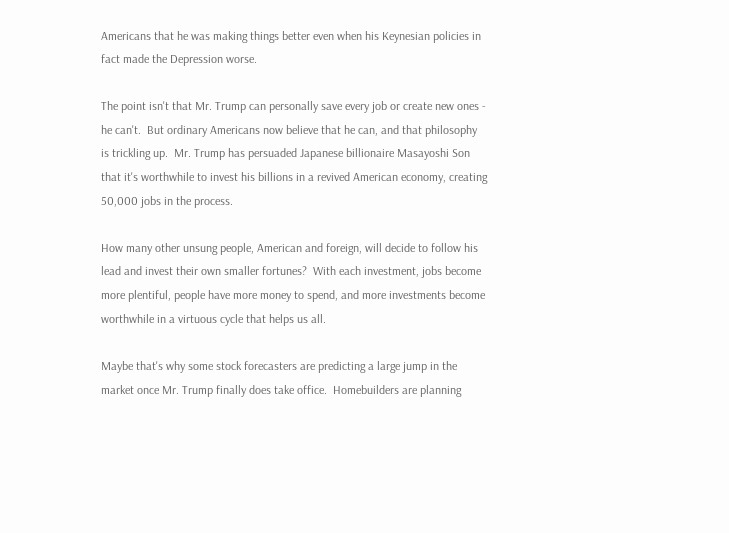Americans that he was making things better even when his Keynesian policies in fact made the Depression worse.

The point isn't that Mr. Trump can personally save every job or create new ones - he can't.  But ordinary Americans now believe that he can, and that philosophy is trickling up.  Mr. Trump has persuaded Japanese billionaire Masayoshi Son that it's worthwhile to invest his billions in a revived American economy, creating 50,000 jobs in the process.

How many other unsung people, American and foreign, will decide to follow his lead and invest their own smaller fortunes?  With each investment, jobs become more plentiful, people have more money to spend, and more investments become worthwhile in a virtuous cycle that helps us all.

Maybe that's why some stock forecasters are predicting a large jump in the market once Mr. Trump finally does take office.  Homebuilders are planning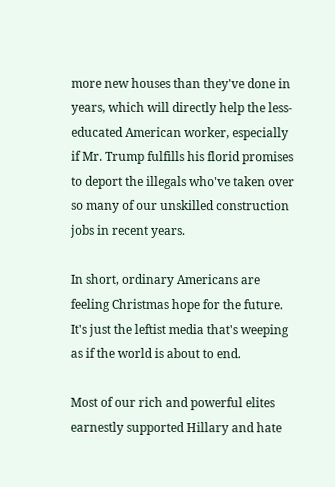more new houses than they've done in years, which will directly help the less-educated American worker, especially if Mr. Trump fulfills his florid promises to deport the illegals who've taken over so many of our unskilled construction jobs in recent years.

In short, ordinary Americans are feeling Christmas hope for the future.  It's just the leftist media that's weeping as if the world is about to end.

Most of our rich and powerful elites earnestly supported Hillary and hate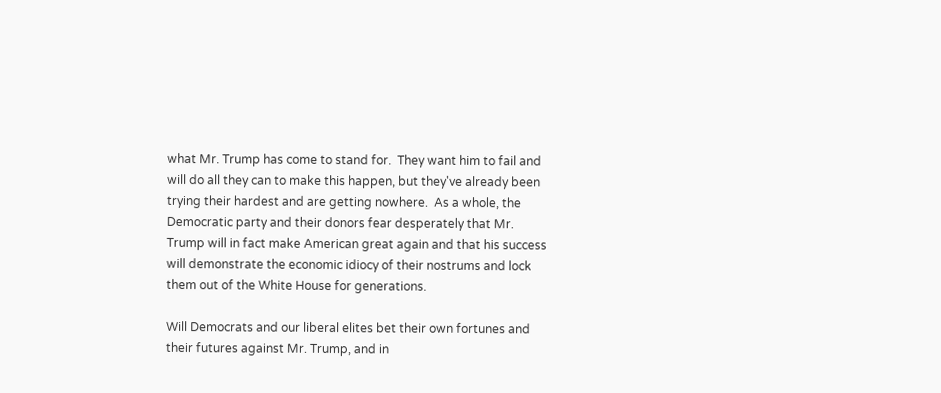what Mr. Trump has come to stand for.  They want him to fail and will do all they can to make this happen, but they've already been trying their hardest and are getting nowhere.  As a whole, the Democratic party and their donors fear desperately that Mr. Trump will in fact make American great again and that his success will demonstrate the economic idiocy of their nostrums and lock them out of the White House for generations.

Will Democrats and our liberal elites bet their own fortunes and their futures against Mr. Trump, and in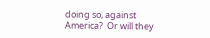doing so, against America?  Or will they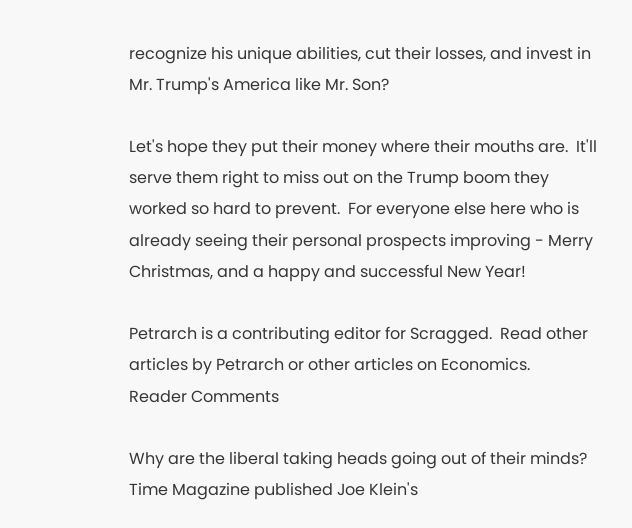recognize his unique abilities, cut their losses, and invest in Mr. Trump's America like Mr. Son?

Let's hope they put their money where their mouths are.  It'll serve them right to miss out on the Trump boom they worked so hard to prevent.  For everyone else here who is already seeing their personal prospects improving - Merry Christmas, and a happy and successful New Year!

Petrarch is a contributing editor for Scragged.  Read other articles by Petrarch or other articles on Economics.
Reader Comments

Why are the liberal taking heads going out of their minds? Time Magazine published Joe Klein's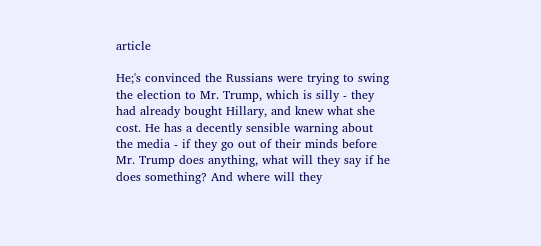article

He;'s convinced the Russians were trying to swing the election to Mr. Trump, which is silly - they had already bought Hillary, and knew what she cost. He has a decently sensible warning about the media - if they go out of their minds before Mr. Trump does anything, what will they say if he does something? And where will they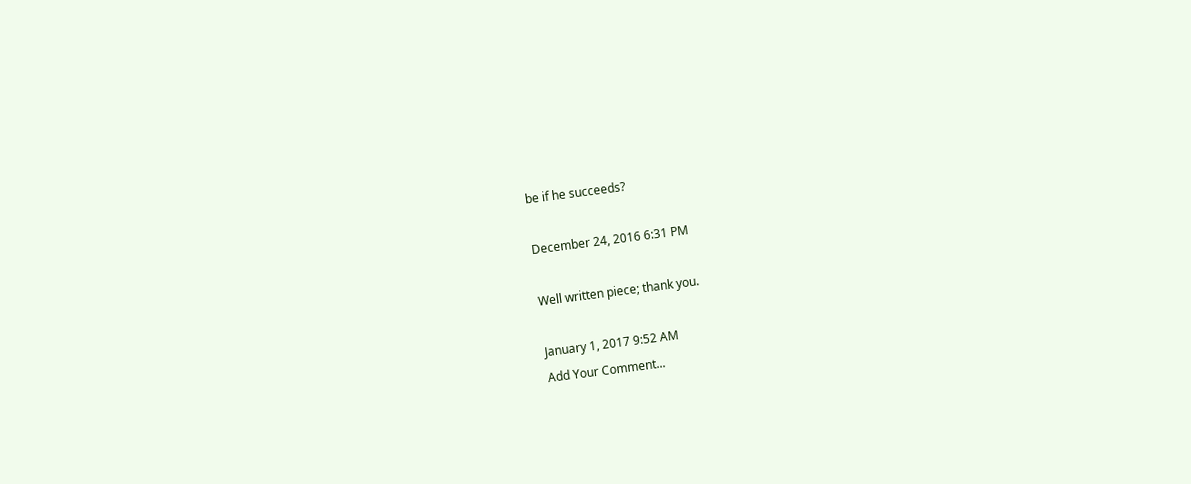be if he succeeds?

December 24, 2016 6:31 PM

Well written piece; thank you.

January 1, 2017 9:52 AM
Add Your Comment...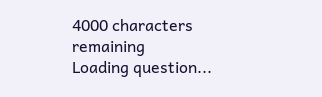4000 characters remaining
Loading question...